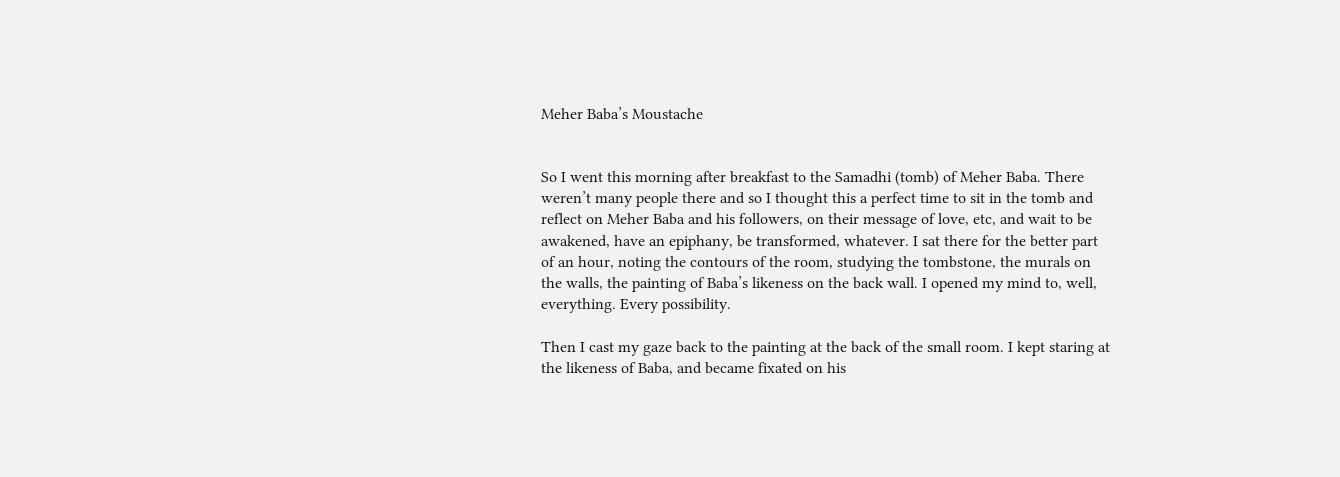Meher Baba’s Moustache


So I went this morning after breakfast to the Samadhi (tomb) of Meher Baba. There weren’t many people there and so I thought this a perfect time to sit in the tomb and reflect on Meher Baba and his followers, on their message of love, etc, and wait to be awakened, have an epiphany, be transformed, whatever. I sat there for the better part of an hour, noting the contours of the room, studying the tombstone, the murals on the walls, the painting of Baba’s likeness on the back wall. I opened my mind to, well, everything. Every possibility.

Then I cast my gaze back to the painting at the back of the small room. I kept staring at the likeness of Baba, and became fixated on his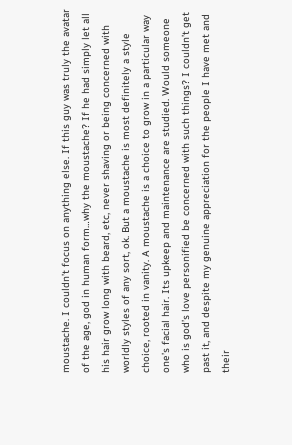moustache. I couldn’t focus on anything else. If this guy was truly the avatar of the age, god in human form…why the moustache? If he had simply let all his hair grow long with beard, etc, never shaving or being concerned with worldly styles of any sort, ok. But a moustache is most definitely a style choice, rooted in vanity. A moustache is a choice to grow in a particular way one’s facial hair. Its upkeep and maintenance are studied. Would someone who is god’s love personified be concerned with such things? I couldn’t get past it, and despite my genuine appreciation for the people I have met and their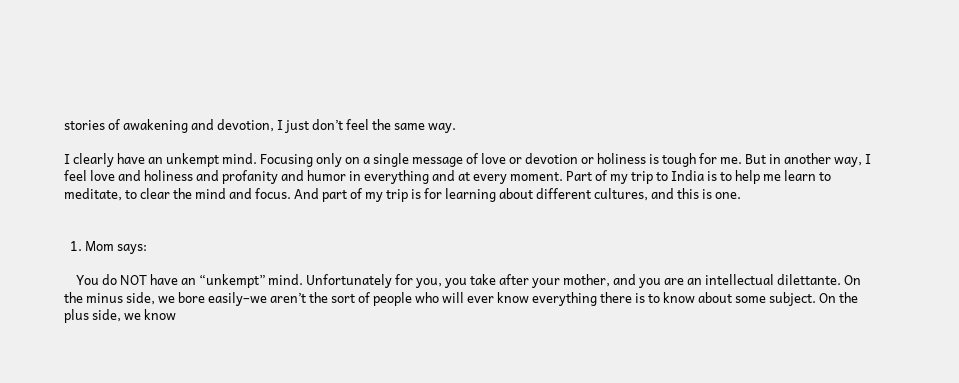stories of awakening and devotion, I just don’t feel the same way.

I clearly have an unkempt mind. Focusing only on a single message of love or devotion or holiness is tough for me. But in another way, I feel love and holiness and profanity and humor in everything and at every moment. Part of my trip to India is to help me learn to meditate, to clear the mind and focus. And part of my trip is for learning about different cultures, and this is one.


  1. Mom says:

    You do NOT have an “unkempt” mind. Unfortunately for you, you take after your mother, and you are an intellectual dilettante. On the minus side, we bore easily–we aren’t the sort of people who will ever know everything there is to know about some subject. On the plus side, we know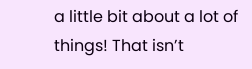a little bit about a lot of things! That isn’t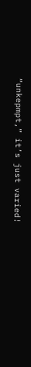“unkepmpt,” it’s just varied!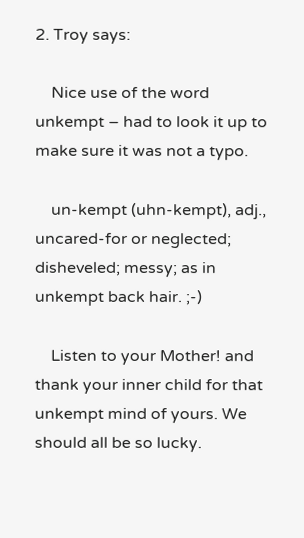2. Troy says:

    Nice use of the word unkempt – had to look it up to make sure it was not a typo.

    un-kempt (uhn-kempt), adj., uncared-for or neglected; disheveled; messy; as in unkempt back hair. ;-)

    Listen to your Mother! and thank your inner child for that unkempt mind of yours. We should all be so lucky.